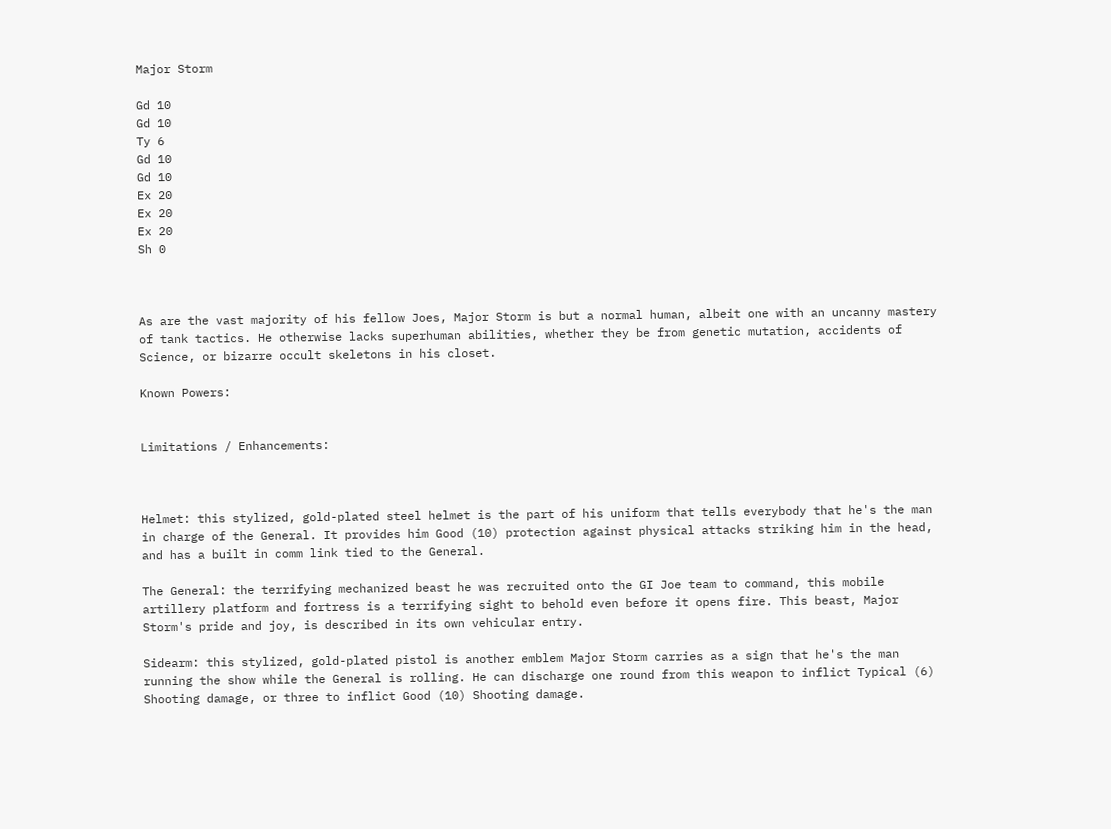Major Storm

Gd 10
Gd 10
Ty 6
Gd 10
Gd 10
Ex 20
Ex 20
Ex 20
Sh 0



As are the vast majority of his fellow Joes, Major Storm is but a normal human, albeit one with an uncanny mastery of tank tactics. He otherwise lacks superhuman abilities, whether they be from genetic mutation, accidents of Science, or bizarre occult skeletons in his closet.

Known Powers:


Limitations / Enhancements:



Helmet: this stylized, gold-plated steel helmet is the part of his uniform that tells everybody that he's the man in charge of the General. It provides him Good (10) protection against physical attacks striking him in the head, and has a built in comm link tied to the General.

The General: the terrifying mechanized beast he was recruited onto the GI Joe team to command, this mobile artillery platform and fortress is a terrifying sight to behold even before it opens fire. This beast, Major Storm's pride and joy, is described in its own vehicular entry.

Sidearm: this stylized, gold-plated pistol is another emblem Major Storm carries as a sign that he's the man running the show while the General is rolling. He can discharge one round from this weapon to inflict Typical (6) Shooting damage, or three to inflict Good (10) Shooting damage.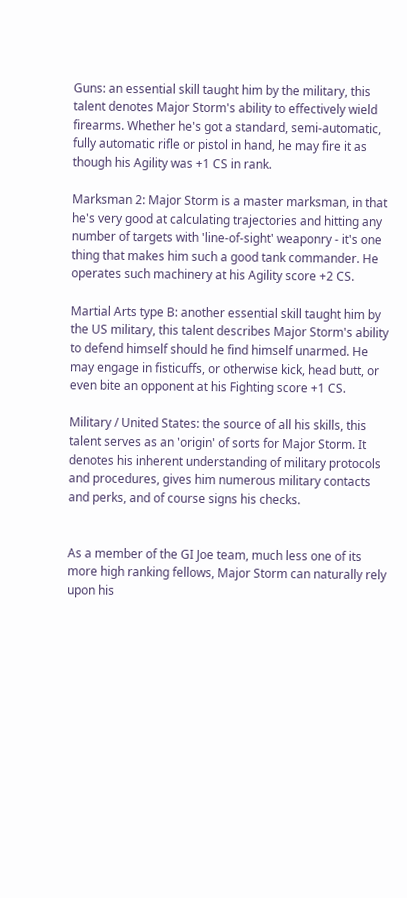Guns: an essential skill taught him by the military, this talent denotes Major Storm's ability to effectively wield firearms. Whether he's got a standard, semi-automatic, fully automatic rifle or pistol in hand, he may fire it as though his Agility was +1 CS in rank.

Marksman 2: Major Storm is a master marksman, in that he's very good at calculating trajectories and hitting any number of targets with 'line-of-sight' weaponry - it's one thing that makes him such a good tank commander. He operates such machinery at his Agility score +2 CS.

Martial Arts type B: another essential skill taught him by the US military, this talent describes Major Storm's ability to defend himself should he find himself unarmed. He may engage in fisticuffs, or otherwise kick, head butt, or even bite an opponent at his Fighting score +1 CS.

Military / United States: the source of all his skills, this talent serves as an 'origin' of sorts for Major Storm. It denotes his inherent understanding of military protocols and procedures, gives him numerous military contacts and perks, and of course signs his checks.


As a member of the GI Joe team, much less one of its more high ranking fellows, Major Storm can naturally rely upon his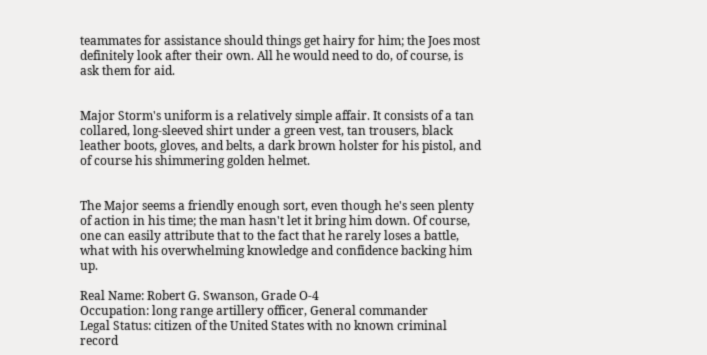teammates for assistance should things get hairy for him; the Joes most definitely look after their own. All he would need to do, of course, is ask them for aid.


Major Storm's uniform is a relatively simple affair. It consists of a tan collared, long-sleeved shirt under a green vest, tan trousers, black leather boots, gloves, and belts, a dark brown holster for his pistol, and of course his shimmering golden helmet.


The Major seems a friendly enough sort, even though he's seen plenty of action in his time; the man hasn't let it bring him down. Of course, one can easily attribute that to the fact that he rarely loses a battle, what with his overwhelming knowledge and confidence backing him up.

Real Name: Robert G. Swanson, Grade O-4
Occupation: long range artillery officer, General commander
Legal Status: citizen of the United States with no known criminal record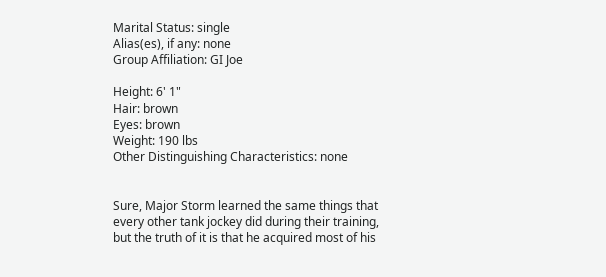Marital Status: single
Alias(es), if any: none
Group Affiliation: GI Joe

Height: 6' 1"
Hair: brown
Eyes: brown
Weight: 190 lbs
Other Distinguishing Characteristics: none


Sure, Major Storm learned the same things that every other tank jockey did during their training, but the truth of it is that he acquired most of his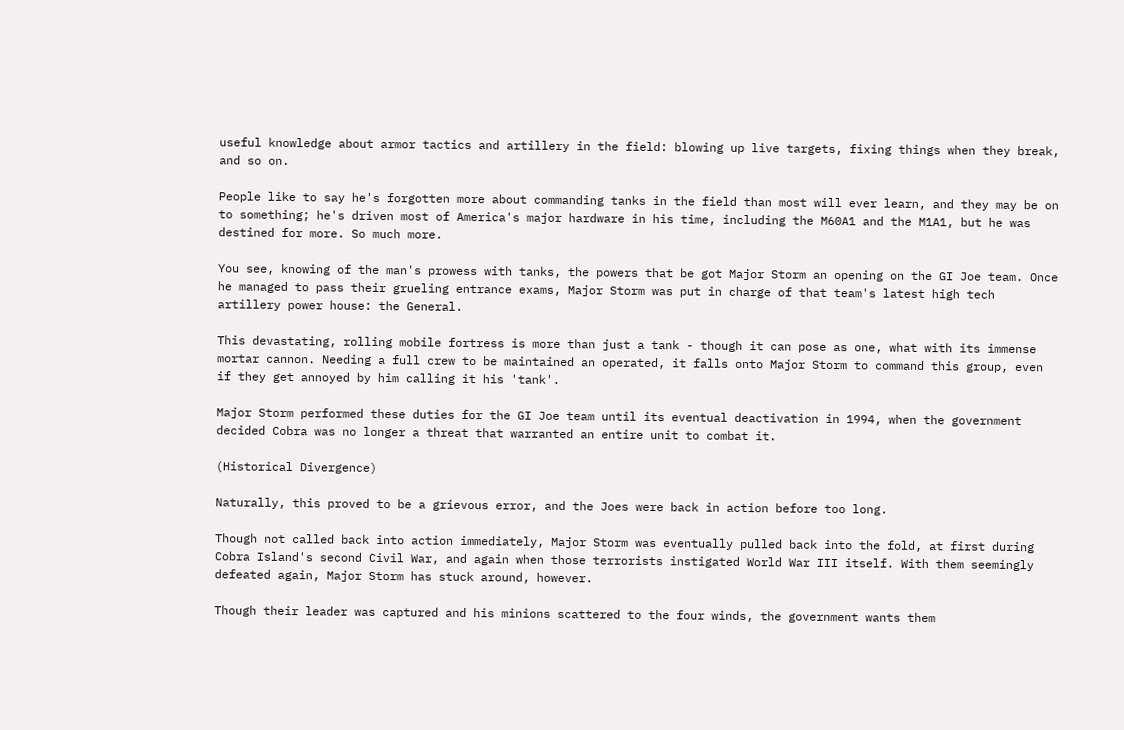useful knowledge about armor tactics and artillery in the field: blowing up live targets, fixing things when they break, and so on.

People like to say he's forgotten more about commanding tanks in the field than most will ever learn, and they may be on to something; he's driven most of America's major hardware in his time, including the M60A1 and the M1A1, but he was destined for more. So much more.

You see, knowing of the man's prowess with tanks, the powers that be got Major Storm an opening on the GI Joe team. Once he managed to pass their grueling entrance exams, Major Storm was put in charge of that team's latest high tech artillery power house: the General.

This devastating, rolling mobile fortress is more than just a tank - though it can pose as one, what with its immense mortar cannon. Needing a full crew to be maintained an operated, it falls onto Major Storm to command this group, even if they get annoyed by him calling it his 'tank'.

Major Storm performed these duties for the GI Joe team until its eventual deactivation in 1994, when the government decided Cobra was no longer a threat that warranted an entire unit to combat it.

(Historical Divergence)

Naturally, this proved to be a grievous error, and the Joes were back in action before too long.

Though not called back into action immediately, Major Storm was eventually pulled back into the fold, at first during Cobra Island's second Civil War, and again when those terrorists instigated World War III itself. With them seemingly defeated again, Major Storm has stuck around, however.

Though their leader was captured and his minions scattered to the four winds, the government wants them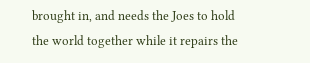brought in, and needs the Joes to hold the world together while it repairs the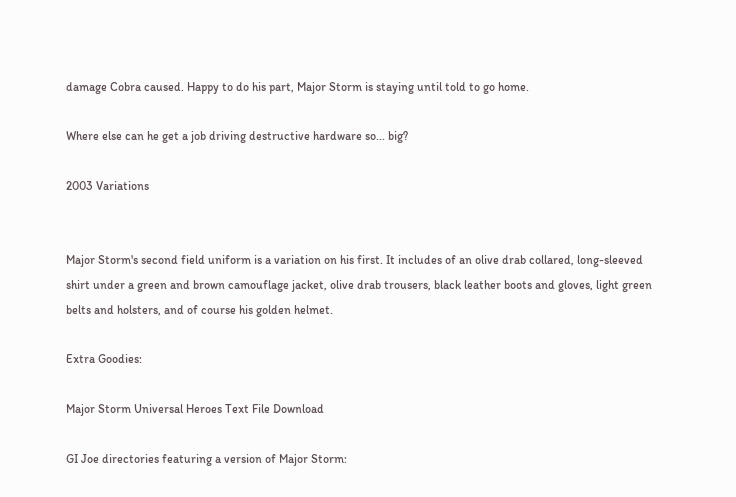damage Cobra caused. Happy to do his part, Major Storm is staying until told to go home.

Where else can he get a job driving destructive hardware so... big?

2003 Variations


Major Storm's second field uniform is a variation on his first. It includes of an olive drab collared, long-sleeved shirt under a green and brown camouflage jacket, olive drab trousers, black leather boots and gloves, light green belts and holsters, and of course his golden helmet.

Extra Goodies:

Major Storm Universal Heroes Text File Download

GI Joe directories featuring a version of Major Storm: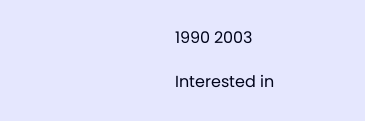1990 2003

Interested in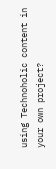using Technoholic content in your own project?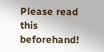Please read this beforehand!